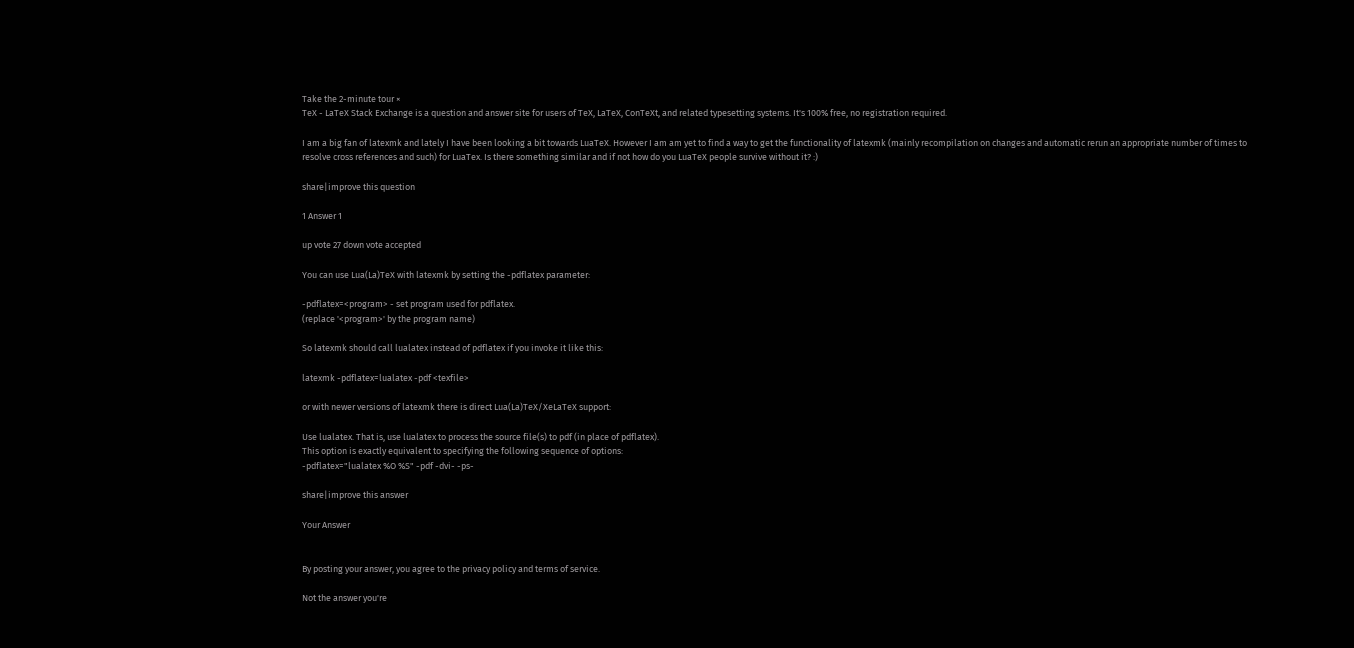Take the 2-minute tour ×
TeX - LaTeX Stack Exchange is a question and answer site for users of TeX, LaTeX, ConTeXt, and related typesetting systems. It's 100% free, no registration required.

I am a big fan of latexmk and lately I have been looking a bit towards LuaTeX. However I am am yet to find a way to get the functionality of latexmk (mainly recompilation on changes and automatic rerun an appropriate number of times to resolve cross references and such) for LuaTex. Is there something similar and if not how do you LuaTeX people survive without it? :)

share|improve this question

1 Answer 1

up vote 27 down vote accepted

You can use Lua(La)TeX with latexmk by setting the -pdflatex parameter:

-pdflatex=<program> - set program used for pdflatex.
(replace '<program>' by the program name)

So latexmk should call lualatex instead of pdflatex if you invoke it like this:

latexmk -pdflatex=lualatex -pdf <texfile>

or with newer versions of latexmk there is direct Lua(La)TeX/XeLaTeX support:

Use lualatex. That is, use lualatex to process the source file(s) to pdf (in place of pdflatex).
This option is exactly equivalent to specifying the following sequence of options:
-pdflatex="lualatex %O %S" -pdf -dvi- -ps-

share|improve this answer

Your Answer


By posting your answer, you agree to the privacy policy and terms of service.

Not the answer you're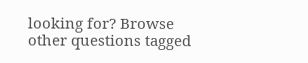looking for? Browse other questions tagged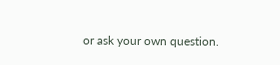or ask your own question.